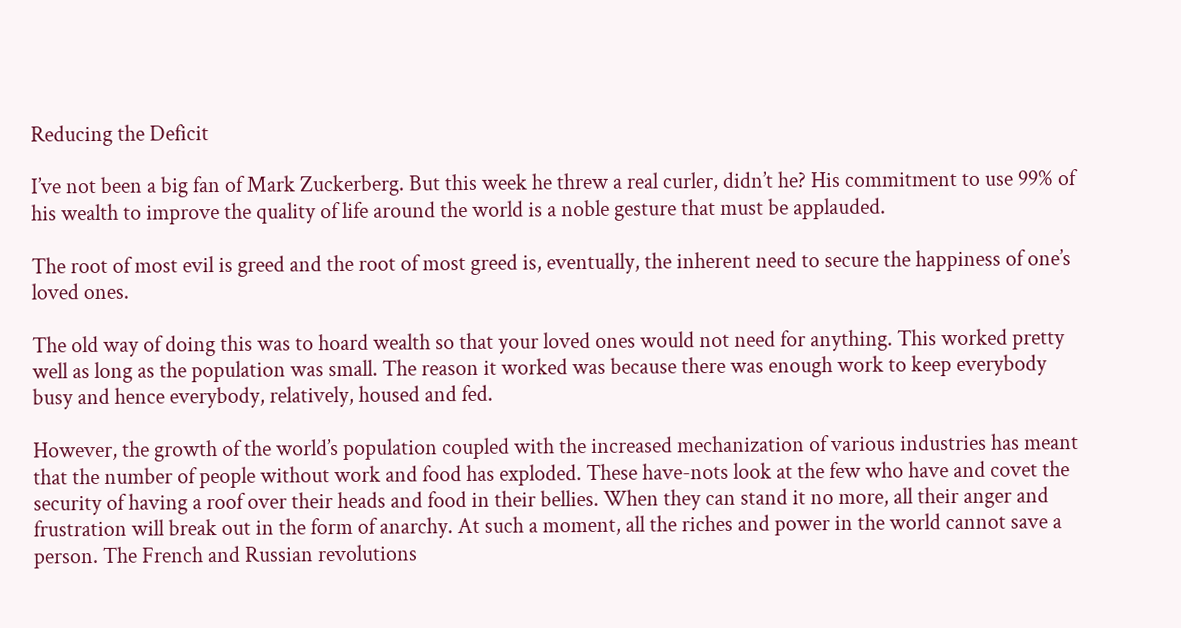Reducing the Deficit

I’ve not been a big fan of Mark Zuckerberg. But this week he threw a real curler, didn’t he? His commitment to use 99% of his wealth to improve the quality of life around the world is a noble gesture that must be applauded.

The root of most evil is greed and the root of most greed is, eventually, the inherent need to secure the happiness of one’s loved ones.

The old way of doing this was to hoard wealth so that your loved ones would not need for anything. This worked pretty well as long as the population was small. The reason it worked was because there was enough work to keep everybody busy and hence everybody, relatively, housed and fed.

However, the growth of the world’s population coupled with the increased mechanization of various industries has meant that the number of people without work and food has exploded. These have-nots look at the few who have and covet the security of having a roof over their heads and food in their bellies. When they can stand it no more, all their anger and frustration will break out in the form of anarchy. At such a moment, all the riches and power in the world cannot save a person. The French and Russian revolutions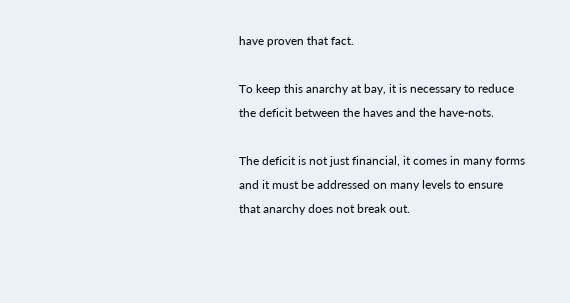have proven that fact.

To keep this anarchy at bay, it is necessary to reduce the deficit between the haves and the have-nots.

The deficit is not just financial, it comes in many forms and it must be addressed on many levels to ensure that anarchy does not break out.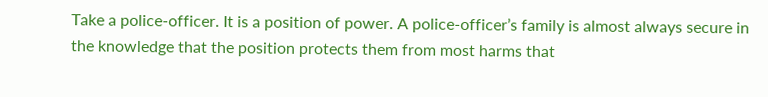Take a police-officer. It is a position of power. A police-officer’s family is almost always secure in the knowledge that the position protects them from most harms that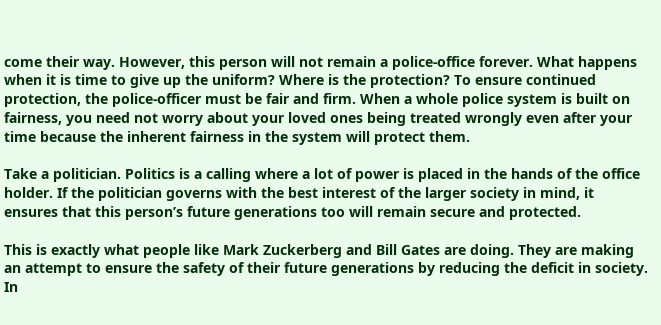come their way. However, this person will not remain a police-office forever. What happens when it is time to give up the uniform? Where is the protection? To ensure continued protection, the police-officer must be fair and firm. When a whole police system is built on fairness, you need not worry about your loved ones being treated wrongly even after your time because the inherent fairness in the system will protect them.

Take a politician. Politics is a calling where a lot of power is placed in the hands of the office holder. If the politician governs with the best interest of the larger society in mind, it ensures that this person’s future generations too will remain secure and protected.

This is exactly what people like Mark Zuckerberg and Bill Gates are doing. They are making an attempt to ensure the safety of their future generations by reducing the deficit in society. In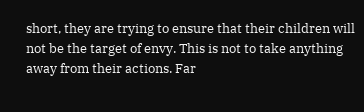short, they are trying to ensure that their children will not be the target of envy. This is not to take anything away from their actions. Far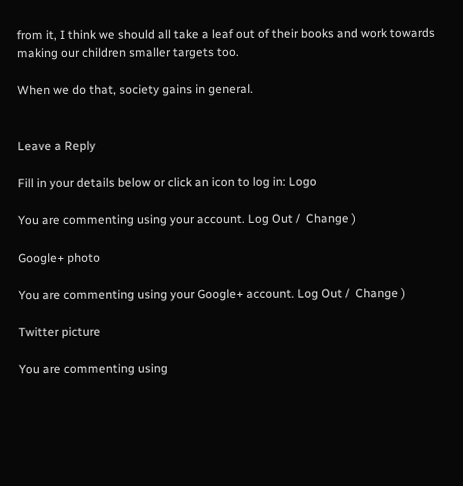from it, I think we should all take a leaf out of their books and work towards making our children smaller targets too.

When we do that, society gains in general.


Leave a Reply

Fill in your details below or click an icon to log in: Logo

You are commenting using your account. Log Out /  Change )

Google+ photo

You are commenting using your Google+ account. Log Out /  Change )

Twitter picture

You are commenting using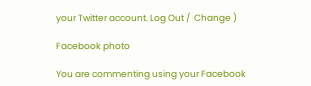your Twitter account. Log Out /  Change )

Facebook photo

You are commenting using your Facebook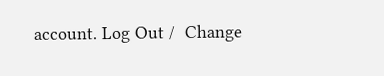account. Log Out /  Change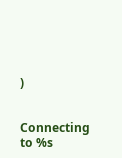)


Connecting to %s